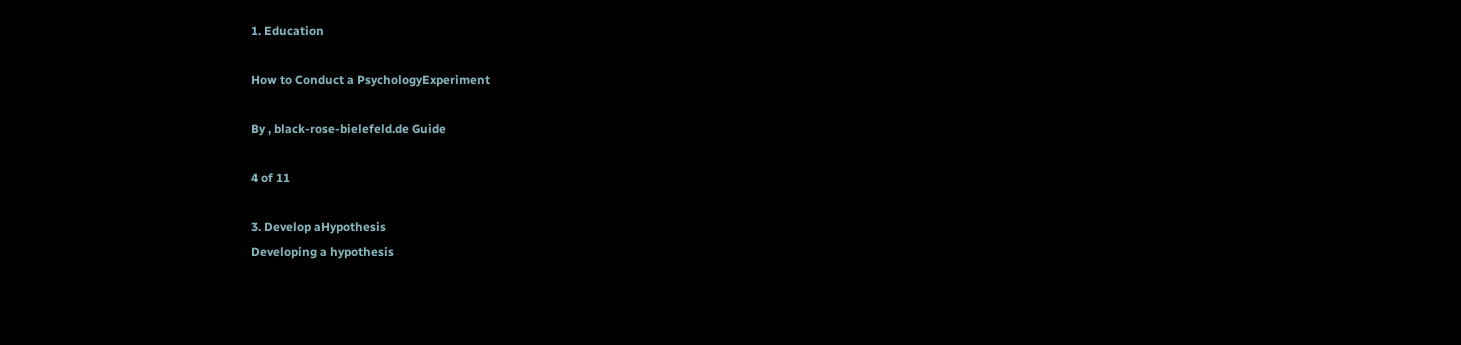1. Education

How to Conduct a PsychologyExperiment

By , black-rose-bielefeld.de Guide

4 of 11

3. Develop aHypothesis
Developing a hypothesis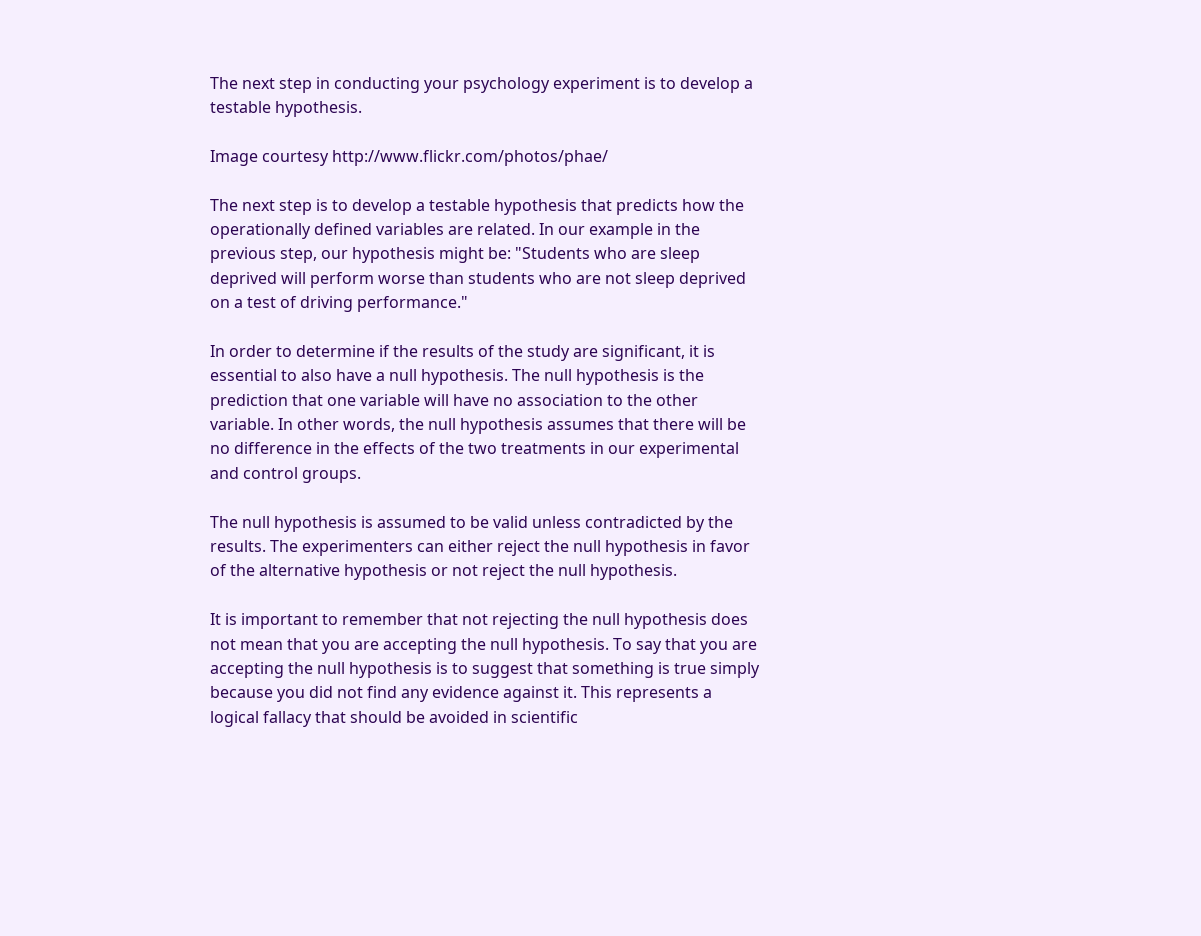The next step in conducting your psychology experiment is to develop a testable hypothesis.

Image courtesy http://www.flickr.com/photos/phae/

The next step is to develop a testable hypothesis that predicts how the operationally defined variables are related. In our example in the previous step, our hypothesis might be: "Students who are sleep deprived will perform worse than students who are not sleep deprived on a test of driving performance."

In order to determine if the results of the study are significant, it is essential to also have a null hypothesis. The null hypothesis is the prediction that one variable will have no association to the other variable. In other words, the null hypothesis assumes that there will be no difference in the effects of the two treatments in our experimental and control groups.

The null hypothesis is assumed to be valid unless contradicted by the results. The experimenters can either reject the null hypothesis in favor of the alternative hypothesis or not reject the null hypothesis.

It is important to remember that not rejecting the null hypothesis does not mean that you are accepting the null hypothesis. To say that you are accepting the null hypothesis is to suggest that something is true simply because you did not find any evidence against it. This represents a logical fallacy that should be avoided in scientific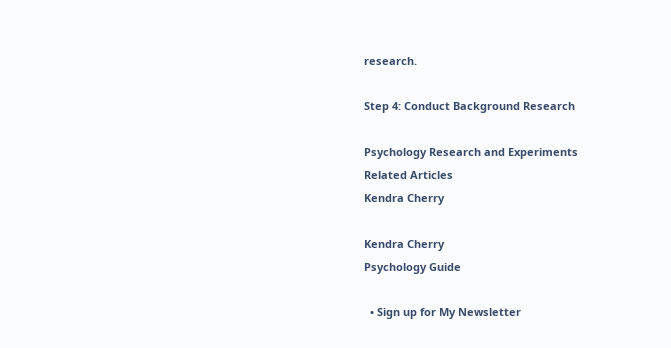research.

Step 4: Conduct Background Research

Psychology Research and Experiments
Related Articles
Kendra Cherry

Kendra Cherry
Psychology Guide

  • Sign up for My Newsletter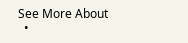See More About
  •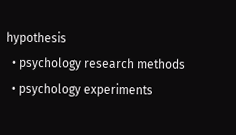hypothesis
  • psychology research methods
  • psychology experiments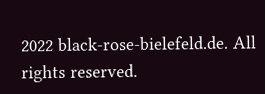2022 black-rose-bielefeld.de. All rights reserved.